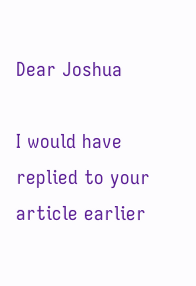Dear Joshua

I would have replied to your article earlier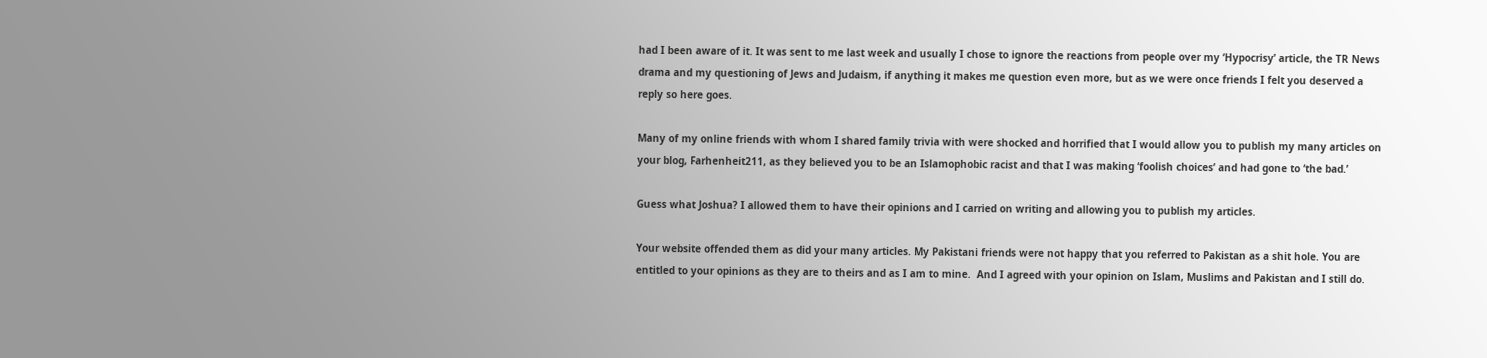had I been aware of it. It was sent to me last week and usually I chose to ignore the reactions from people over my ‘Hypocrisy’ article, the TR News drama and my questioning of Jews and Judaism, if anything it makes me question even more, but as we were once friends I felt you deserved a reply so here goes.

Many of my online friends with whom I shared family trivia with were shocked and horrified that I would allow you to publish my many articles on your blog, Farhenheit211, as they believed you to be an Islamophobic racist and that I was making ‘foolish choices’ and had gone to ‘the bad.’

Guess what Joshua? I allowed them to have their opinions and I carried on writing and allowing you to publish my articles.

Your website offended them as did your many articles. My Pakistani friends were not happy that you referred to Pakistan as a shit hole. You are entitled to your opinions as they are to theirs and as I am to mine.  And I agreed with your opinion on Islam, Muslims and Pakistan and I still do.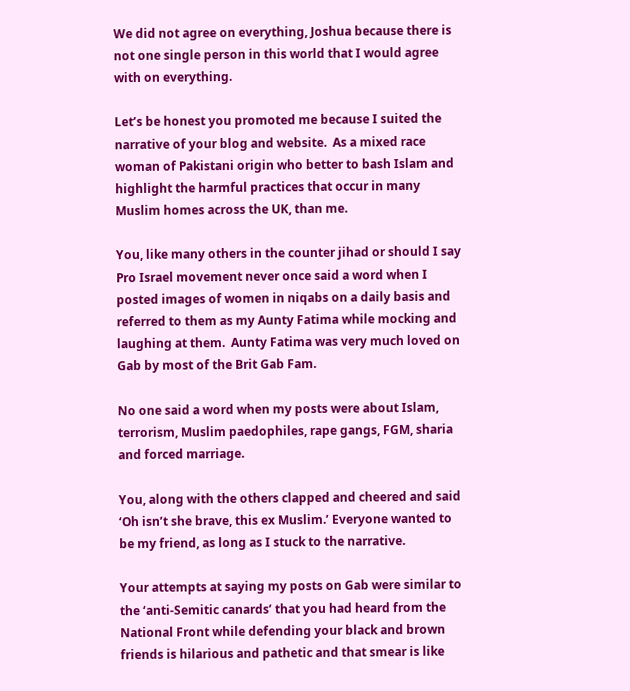We did not agree on everything, Joshua because there is not one single person in this world that I would agree with on everything.

Let’s be honest you promoted me because I suited the narrative of your blog and website.  As a mixed race woman of Pakistani origin who better to bash Islam and highlight the harmful practices that occur in many Muslim homes across the UK, than me.

You, like many others in the counter jihad or should I say Pro Israel movement never once said a word when I posted images of women in niqabs on a daily basis and referred to them as my Aunty Fatima while mocking and laughing at them.  Aunty Fatima was very much loved on Gab by most of the Brit Gab Fam.

No one said a word when my posts were about Islam, terrorism, Muslim paedophiles, rape gangs, FGM, sharia and forced marriage.

You, along with the others clapped and cheered and said ‘Oh isn’t she brave, this ex Muslim.’ Everyone wanted to be my friend, as long as I stuck to the narrative.

Your attempts at saying my posts on Gab were similar to the ‘anti-Semitic canards’ that you had heard from the National Front while defending your black and brown friends is hilarious and pathetic and that smear is like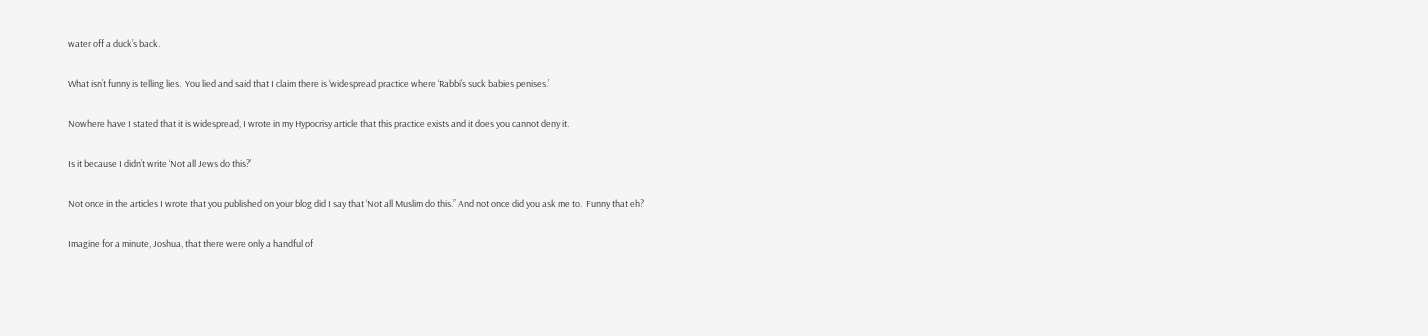water off a duck’s back.

What isn’t funny is telling lies.  You lied and said that I claim there is ‘widespread practice where ‘Rabbi’s suck babies penises.’

Nowhere have I stated that it is widespread, I wrote in my Hypocrisy article that this practice exists and it does you cannot deny it.

Is it because I didn’t write ‘Not all Jews do this?’

Not once in the articles I wrote that you published on your blog did I say that ‘Not all Muslim do this.” And not once did you ask me to.  Funny that eh?

Imagine for a minute, Joshua, that there were only a handful of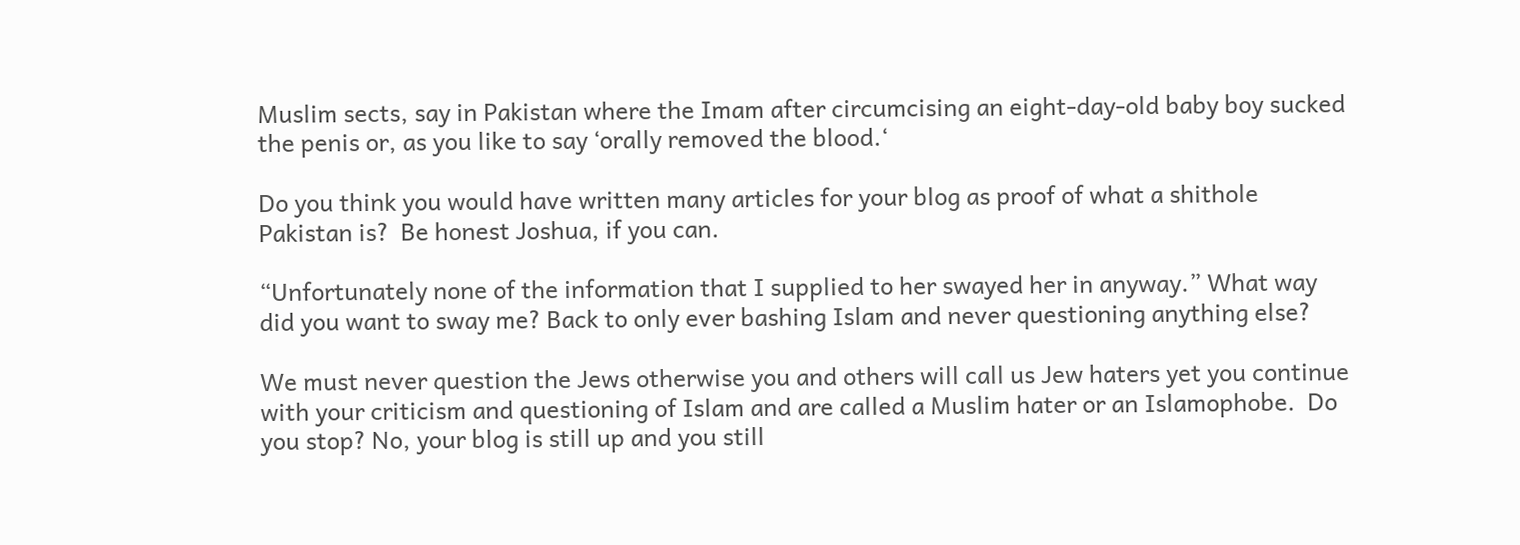Muslim sects, say in Pakistan where the Imam after circumcising an eight-day-old baby boy sucked the penis or, as you like to say ‘orally removed the blood.‘

Do you think you would have written many articles for your blog as proof of what a shithole Pakistan is?  Be honest Joshua, if you can.

“Unfortunately none of the information that I supplied to her swayed her in anyway.” What way did you want to sway me? Back to only ever bashing Islam and never questioning anything else?

We must never question the Jews otherwise you and others will call us Jew haters yet you continue with your criticism and questioning of Islam and are called a Muslim hater or an Islamophobe.  Do you stop? No, your blog is still up and you still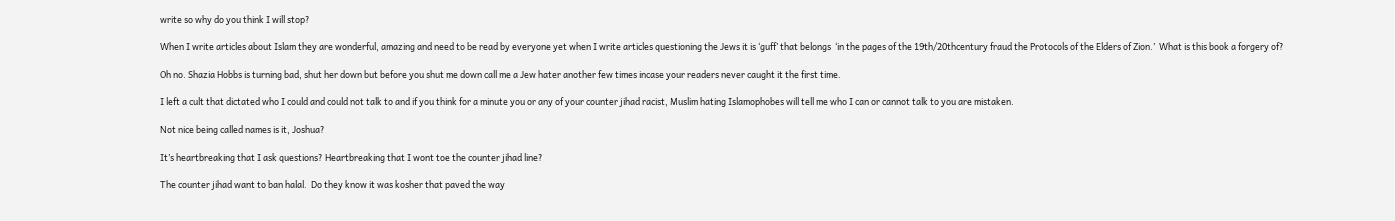write so why do you think I will stop?

When I write articles about Islam they are wonderful, amazing and need to be read by everyone yet when I write articles questioning the Jews it is ‘guff’ that belongs  ‘in the pages of the 19th/20thcentury fraud the Protocols of the Elders of Zion.’  What is this book a forgery of?

Oh no. Shazia Hobbs is turning bad, shut her down but before you shut me down call me a Jew hater another few times incase your readers never caught it the first time.

I left a cult that dictated who I could and could not talk to and if you think for a minute you or any of your counter jihad racist, Muslim hating Islamophobes will tell me who I can or cannot talk to you are mistaken.

Not nice being called names is it, Joshua?

It’s heartbreaking that I ask questions? Heartbreaking that I wont toe the counter jihad line?

The counter jihad want to ban halal.  Do they know it was kosher that paved the way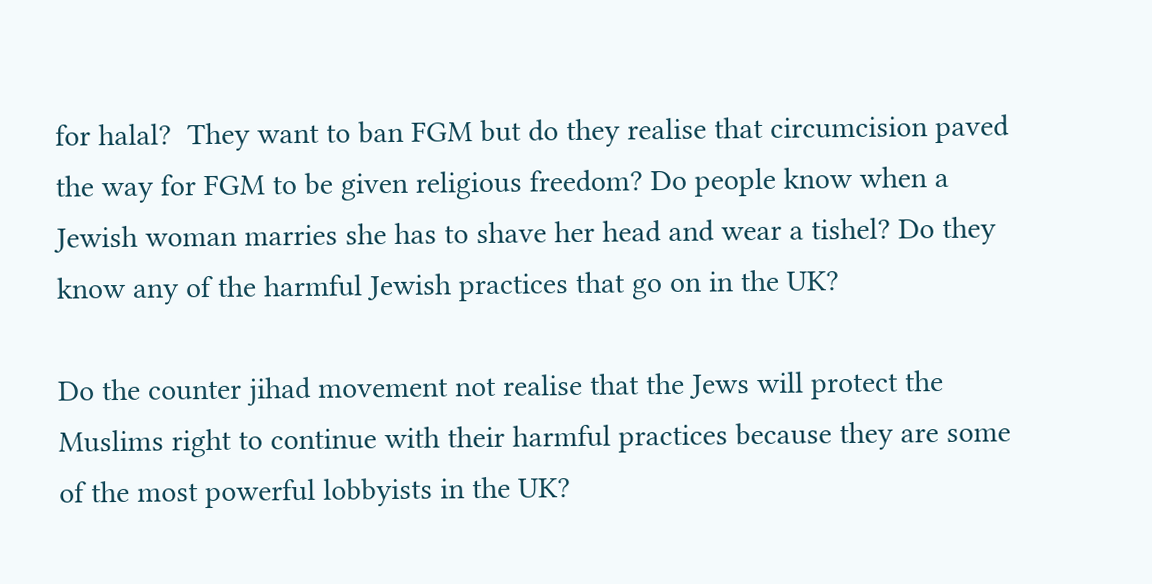for halal?  They want to ban FGM but do they realise that circumcision paved the way for FGM to be given religious freedom? Do people know when a Jewish woman marries she has to shave her head and wear a tishel? Do they know any of the harmful Jewish practices that go on in the UK?

Do the counter jihad movement not realise that the Jews will protect the Muslims right to continue with their harmful practices because they are some of the most powerful lobbyists in the UK?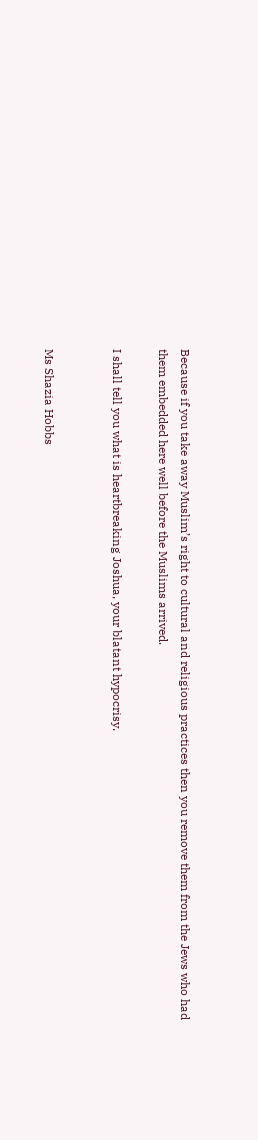Because if you take away Muslim’s right to cultural and religious practices then you remove them from the Jews who had them embedded here well before the Muslims arrived.

I shall tell you what is heartbreaking Joshua, your blatant hypocrisy.


Ms Shazia Hobbs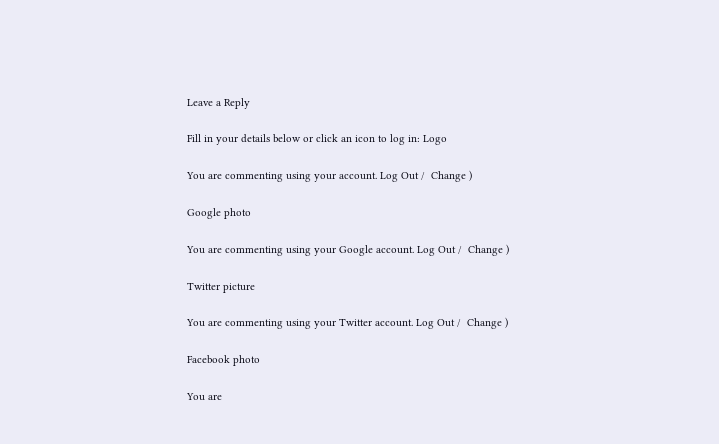Leave a Reply

Fill in your details below or click an icon to log in: Logo

You are commenting using your account. Log Out /  Change )

Google photo

You are commenting using your Google account. Log Out /  Change )

Twitter picture

You are commenting using your Twitter account. Log Out /  Change )

Facebook photo

You are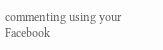commenting using your Facebook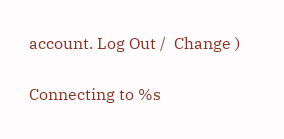account. Log Out /  Change )

Connecting to %s